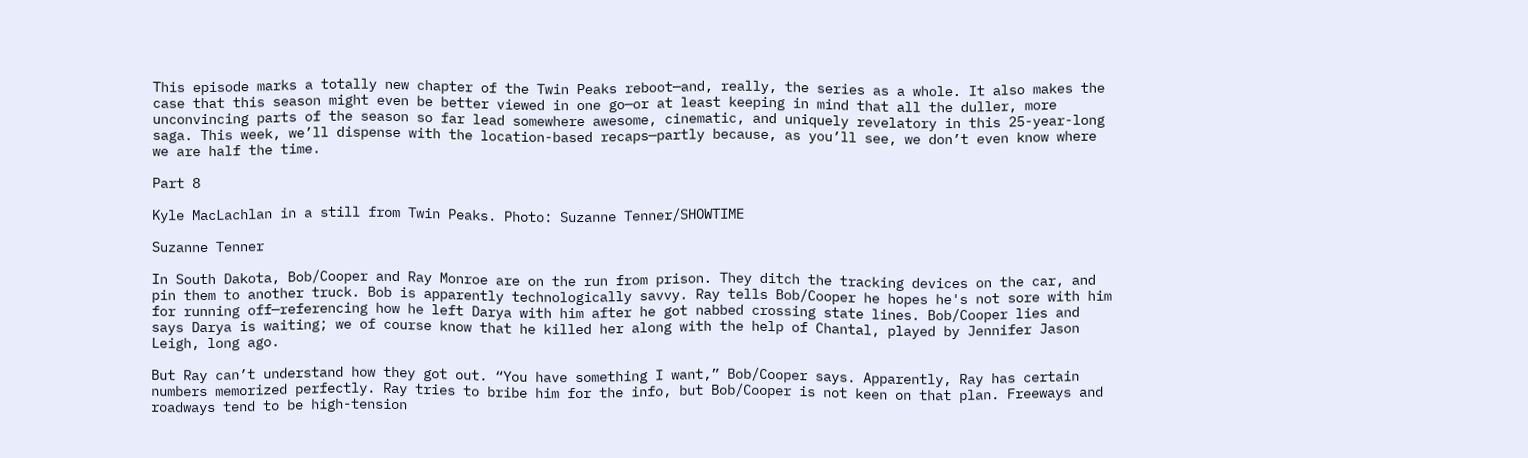This episode marks a totally new chapter of the Twin Peaks reboot—and, really, the series as a whole. It also makes the case that this season might even be better viewed in one go—or at least keeping in mind that all the duller, more unconvincing parts of the season so far lead somewhere awesome, cinematic, and uniquely revelatory in this 25-year-long saga. This week, we’ll dispense with the location-based recaps—partly because, as you’ll see, we don’t even know where we are half the time.

Part 8

Kyle MacLachlan in a still from Twin Peaks. Photo: Suzanne Tenner/SHOWTIME

Suzanne Tenner

In South Dakota, Bob/Cooper and Ray Monroe are on the run from prison. They ditch the tracking devices on the car, and pin them to another truck. Bob is apparently technologically savvy. Ray tells Bob/Cooper he hopes he's not sore with him for running off—referencing how he left Darya with him after he got nabbed crossing state lines. Bob/Cooper lies and says Darya is waiting; we of course know that he killed her along with the help of Chantal, played by Jennifer Jason Leigh, long ago.

But Ray can’t understand how they got out. “You have something I want,” Bob/Cooper says. Apparently, Ray has certain numbers memorized perfectly. Ray tries to bribe him for the info, but Bob/Cooper is not keen on that plan. Freeways and roadways tend to be high-tension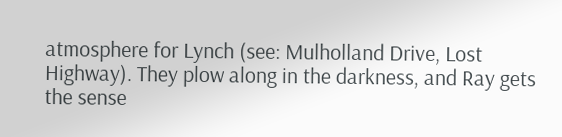atmosphere for Lynch (see: Mulholland Drive, Lost Highway). They plow along in the darkness, and Ray gets the sense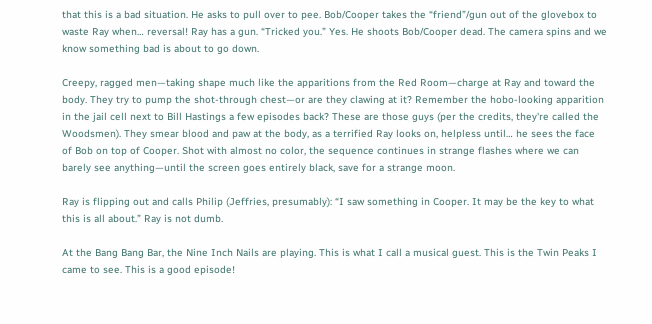that this is a bad situation. He asks to pull over to pee. Bob/Cooper takes the “friend”/gun out of the glovebox to waste Ray when… reversal! Ray has a gun. “Tricked you.” Yes. He shoots Bob/Cooper dead. The camera spins and we know something bad is about to go down.

Creepy, ragged men—taking shape much like the apparitions from the Red Room—charge at Ray and toward the body. They try to pump the shot-through chest—or are they clawing at it? Remember the hobo-looking apparition in the jail cell next to Bill Hastings a few episodes back? These are those guys (per the credits, they're called the Woodsmen). They smear blood and paw at the body, as a terrified Ray looks on, helpless until… he sees the face of Bob on top of Cooper. Shot with almost no color, the sequence continues in strange flashes where we can barely see anything—until the screen goes entirely black, save for a strange moon.

Ray is flipping out and calls Philip (Jeffries, presumably): “I saw something in Cooper. It may be the key to what this is all about.” Ray is not dumb.

At the Bang Bang Bar, the Nine Inch Nails are playing. This is what I call a musical guest. This is the Twin Peaks I came to see. This is a good episode!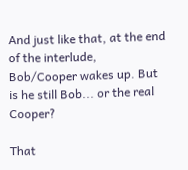And just like that, at the end of the interlude, Bob/Cooper wakes up. But is he still Bob... or the real Cooper?

That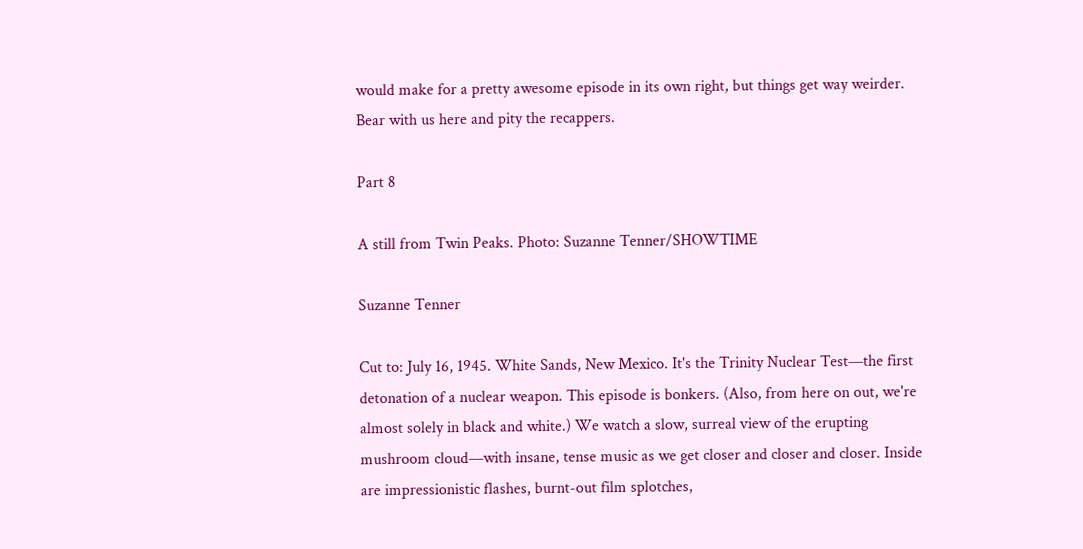would make for a pretty awesome episode in its own right, but things get way weirder. Bear with us here and pity the recappers.

Part 8

A still from Twin Peaks. Photo: Suzanne Tenner/SHOWTIME

Suzanne Tenner

Cut to: July 16, 1945. White Sands, New Mexico. It's the Trinity Nuclear Test—the first detonation of a nuclear weapon. This episode is bonkers. (Also, from here on out, we're almost solely in black and white.) We watch a slow, surreal view of the erupting mushroom cloud—with insane, tense music as we get closer and closer and closer. Inside are impressionistic flashes, burnt-out film splotches,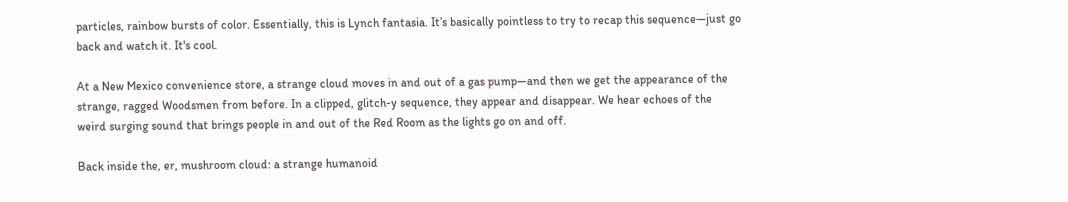particles, rainbow bursts of color. Essentially, this is Lynch fantasia. It’s basically pointless to try to recap this sequence—just go back and watch it. It's cool.

At a New Mexico convenience store, a strange cloud moves in and out of a gas pump—and then we get the appearance of the strange, ragged Woodsmen from before. In a clipped, glitch-y sequence, they appear and disappear. We hear echoes of the weird surging sound that brings people in and out of the Red Room as the lights go on and off.

Back inside the, er, mushroom cloud: a strange humanoid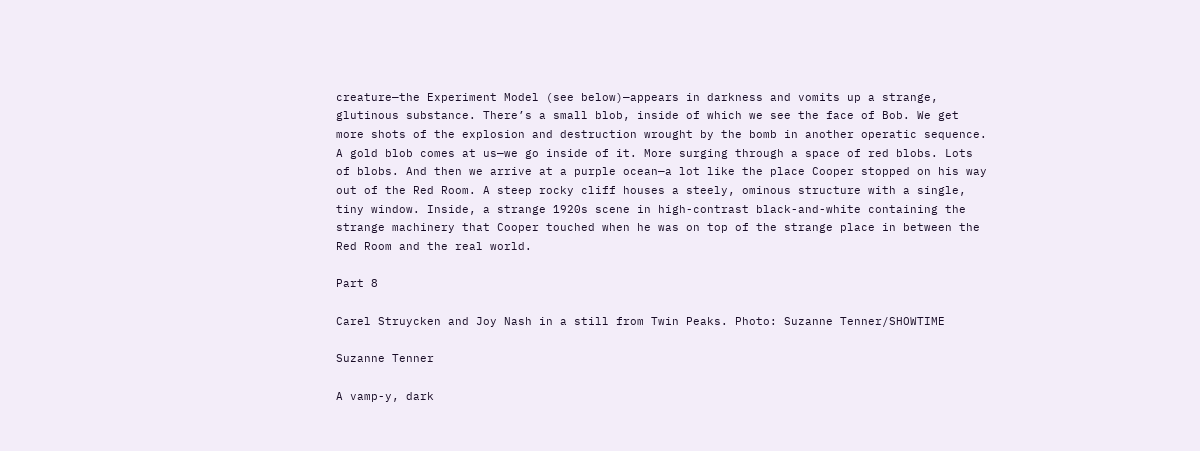creature—the Experiment Model (see below)—appears in darkness and vomits up a strange, glutinous substance. There’s a small blob, inside of which we see the face of Bob. We get more shots of the explosion and destruction wrought by the bomb in another operatic sequence. A gold blob comes at us—we go inside of it. More surging through a space of red blobs. Lots of blobs. And then we arrive at a purple ocean—a lot like the place Cooper stopped on his way out of the Red Room. A steep rocky cliff houses a steely, ominous structure with a single, tiny window. Inside, a strange 1920s scene in high-contrast black-and-white containing the strange machinery that Cooper touched when he was on top of the strange place in between the Red Room and the real world.

Part 8

Carel Struycken and Joy Nash in a still from Twin Peaks. Photo: Suzanne Tenner/SHOWTIME

Suzanne Tenner

A vamp-y, dark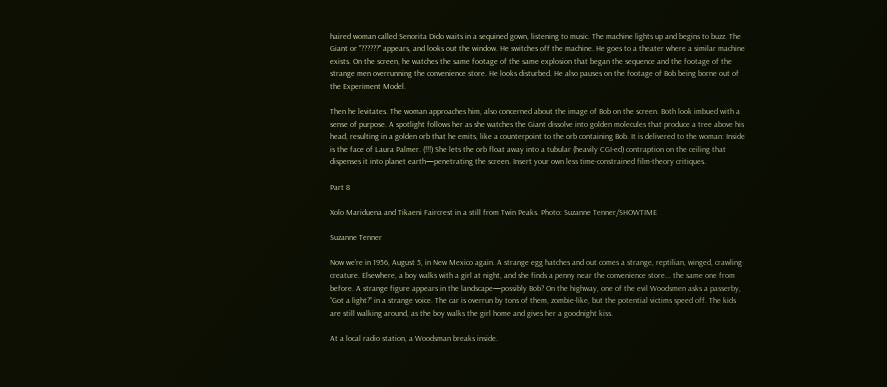haired woman called Senorita Dido waits in a sequined gown, listening to music. The machine lights up and begins to buzz. The Giant or "??????" appears, and looks out the window. He switches off the machine. He goes to a theater where a similar machine exists. On the screen, he watches the same footage of the same explosion that began the sequence and the footage of the strange men overrunning the convenience store. He looks disturbed. He also pauses on the footage of Bob being borne out of the Experiment Model.

Then he levitates. The woman approaches him, also concerned about the image of Bob on the screen. Both look imbued with a sense of purpose. A spotlight follows her as she watches the Giant dissolve into golden molecules that produce a tree above his head, resulting in a golden orb that he emits, like a counterpoint to the orb containing Bob. It is delivered to the woman: Inside is the face of Laura Palmer. (!!!) She lets the orb float away into a tubular (heavily CGI-ed) contraption on the ceiling that dispenses it into planet earth—penetrating the screen. Insert your own less time-constrained film-theory critiques.

Part 8

Xolo Mariduena and Tikaeni Faircrest in a still from Twin Peaks. Photo: Suzanne Tenner/SHOWTIME

Suzanne Tenner

Now we’re in 1956, August 5, in New Mexico again. A strange egg hatches and out comes a strange, reptilian, winged, crawling creature. Elsewhere, a boy walks with a girl at night, and she finds a penny near the convenience store... the same one from before. A strange figure appears in the landscape—possibly Bob? On the highway, one of the evil Woodsmen asks a passerby, “Got a light?” in a strange voice. The car is overrun by tons of them, zombie-like, but the potential victims speed off. The kids are still walking around, as the boy walks the girl home and gives her a goodnight kiss.

At a local radio station, a Woodsman breaks inside.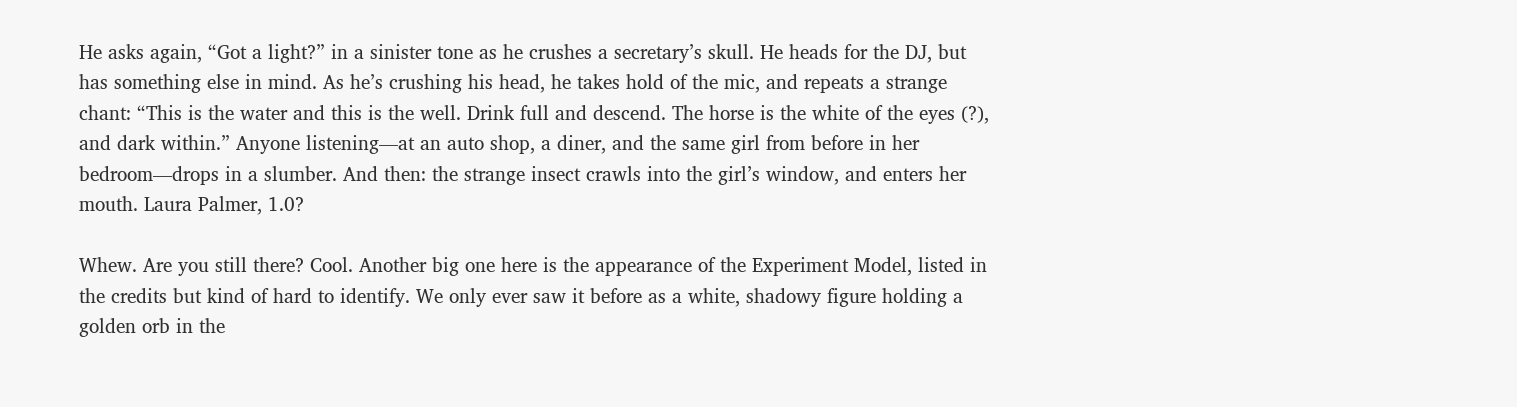He asks again, “Got a light?” in a sinister tone as he crushes a secretary’s skull. He heads for the DJ, but has something else in mind. As he’s crushing his head, he takes hold of the mic, and repeats a strange chant: “This is the water and this is the well. Drink full and descend. The horse is the white of the eyes (?), and dark within.” Anyone listening—at an auto shop, a diner, and the same girl from before in her bedroom—drops in a slumber. And then: the strange insect crawls into the girl’s window, and enters her mouth. Laura Palmer, 1.0?

Whew. Are you still there? Cool. Another big one here is the appearance of the Experiment Model, listed in the credits but kind of hard to identify. We only ever saw it before as a white, shadowy figure holding a golden orb in the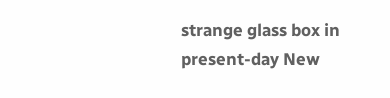strange glass box in present-day New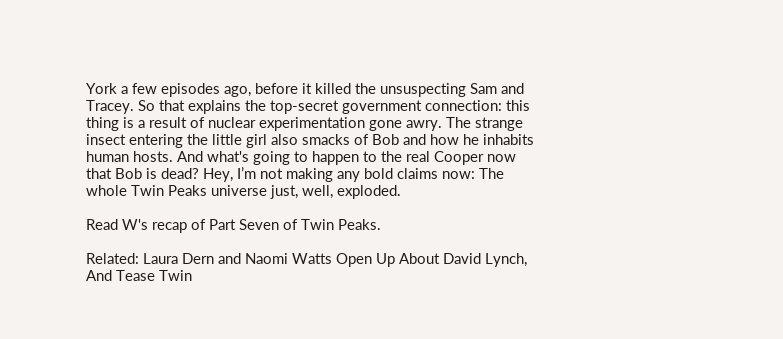York a few episodes ago, before it killed the unsuspecting Sam and Tracey. So that explains the top-secret government connection: this thing is a result of nuclear experimentation gone awry. The strange insect entering the little girl also smacks of Bob and how he inhabits human hosts. And what's going to happen to the real Cooper now that Bob is dead? Hey, I’m not making any bold claims now: The whole Twin Peaks universe just, well, exploded.

Read W's recap of Part Seven of Twin Peaks.

Related: Laura Dern and Naomi Watts Open Up About David Lynch, And Tease Twin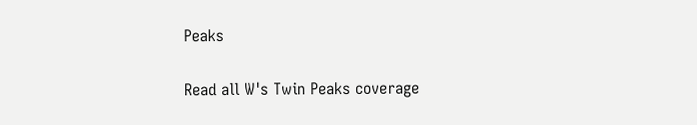Peaks

Read all W's Twin Peaks coverage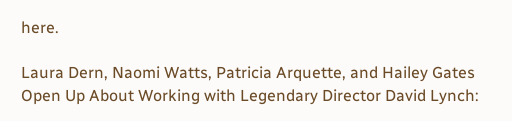here.

Laura Dern, Naomi Watts, Patricia Arquette, and Hailey Gates Open Up About Working with Legendary Director David Lynch: